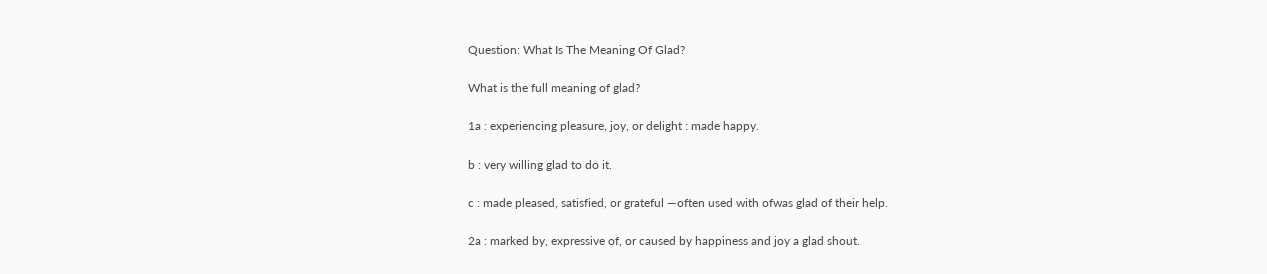Question: What Is The Meaning Of Glad?

What is the full meaning of glad?

1a : experiencing pleasure, joy, or delight : made happy.

b : very willing glad to do it.

c : made pleased, satisfied, or grateful —often used with ofwas glad of their help.

2a : marked by, expressive of, or caused by happiness and joy a glad shout.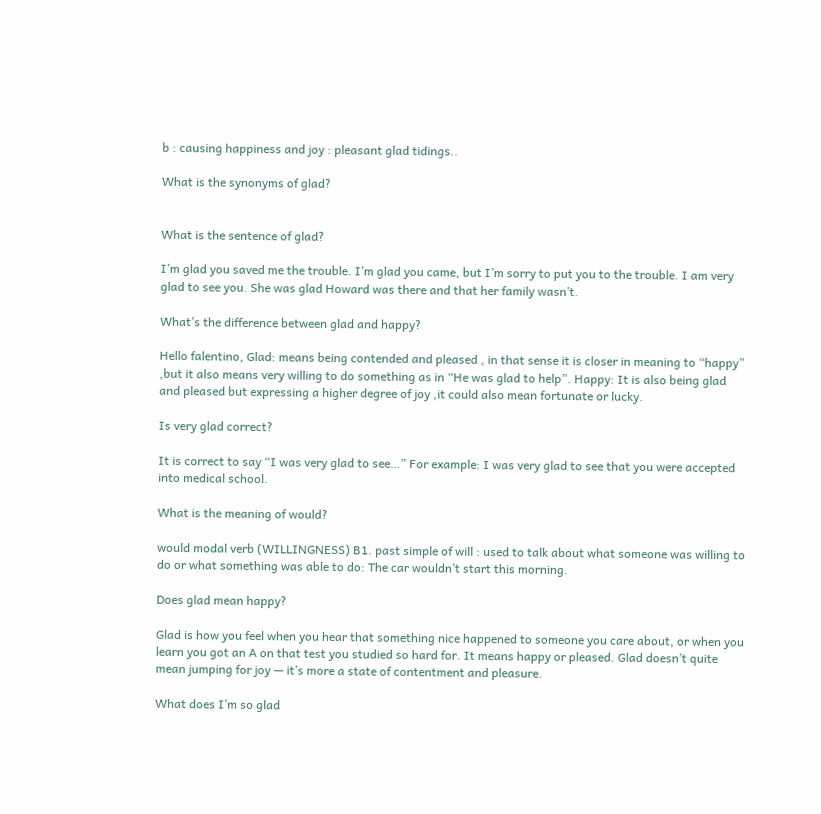b : causing happiness and joy : pleasant glad tidings..

What is the synonyms of glad?


What is the sentence of glad?

I’m glad you saved me the trouble. I’m glad you came, but I’m sorry to put you to the trouble. I am very glad to see you. She was glad Howard was there and that her family wasn’t.

What’s the difference between glad and happy?

Hello falentino, Glad: means being contended and pleased , in that sense it is closer in meaning to “happy” ,but it also means very willing to do something as in “He was glad to help”. Happy: It is also being glad and pleased but expressing a higher degree of joy ,it could also mean fortunate or lucky.

Is very glad correct?

It is correct to say “I was very glad to see…” For example: I was very glad to see that you were accepted into medical school.

What is the meaning of would?

would modal verb (WILLINGNESS) B1. past simple of will : used to talk about what someone was willing to do or what something was able to do: The car wouldn’t start this morning.

Does glad mean happy?

Glad is how you feel when you hear that something nice happened to someone you care about, or when you learn you got an A on that test you studied so hard for. It means happy or pleased. Glad doesn’t quite mean jumping for joy — it’s more a state of contentment and pleasure.

What does I’m so glad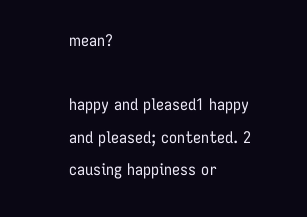mean?

happy and pleased1 happy and pleased; contented. 2 causing happiness or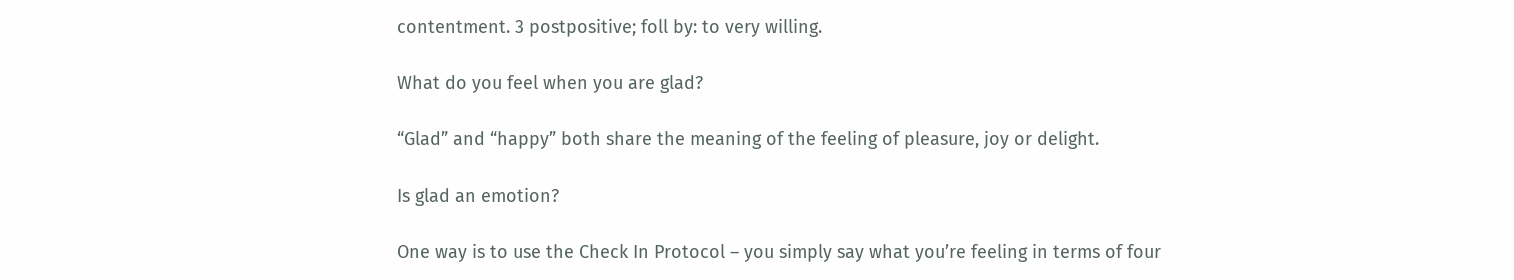contentment. 3 postpositive; foll by: to very willing.

What do you feel when you are glad?

“Glad” and “happy” both share the meaning of the feeling of pleasure, joy or delight.

Is glad an emotion?

One way is to use the Check In Protocol – you simply say what you’re feeling in terms of four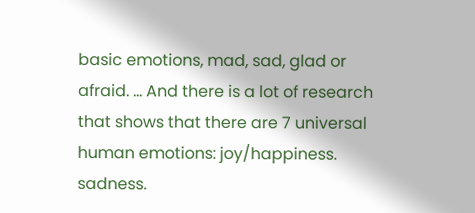basic emotions, mad, sad, glad or afraid. … And there is a lot of research that shows that there are 7 universal human emotions: joy/happiness. sadness.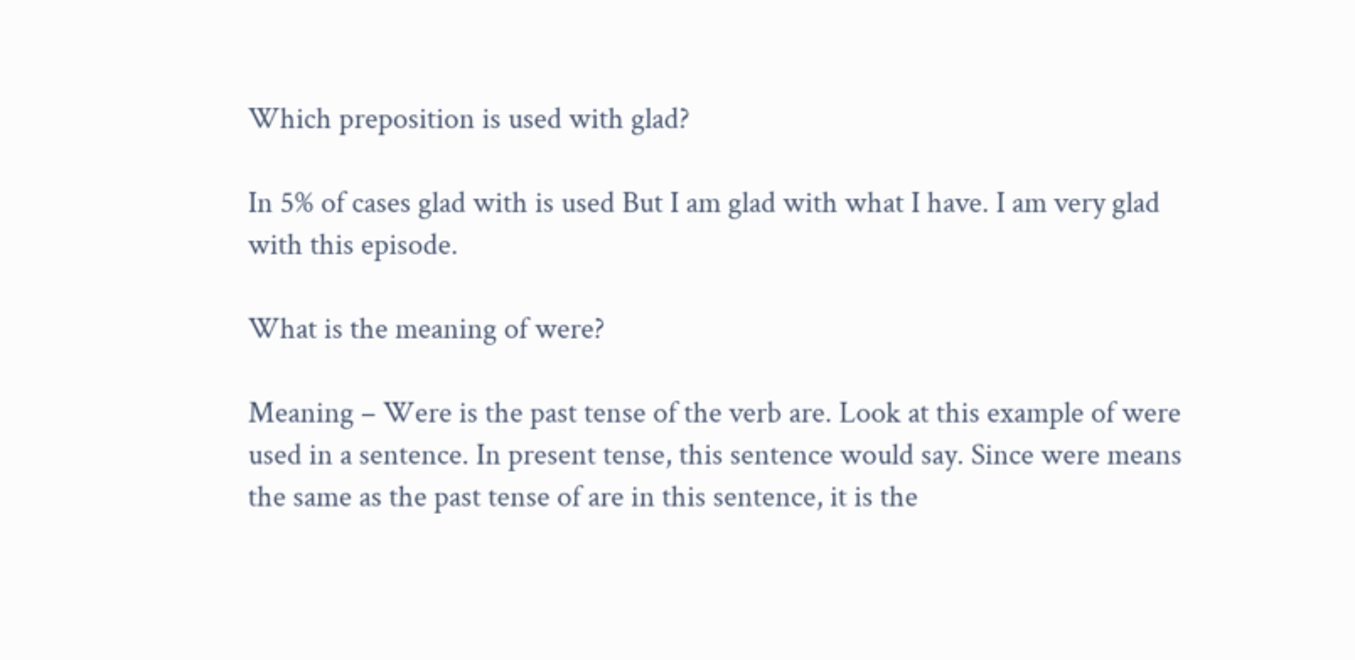Which preposition is used with glad?

In 5% of cases glad with is used But I am glad with what I have. I am very glad with this episode.

What is the meaning of were?

Meaning – Were is the past tense of the verb are. Look at this example of were used in a sentence. In present tense, this sentence would say. Since were means the same as the past tense of are in this sentence, it is the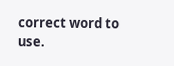correct word to use.